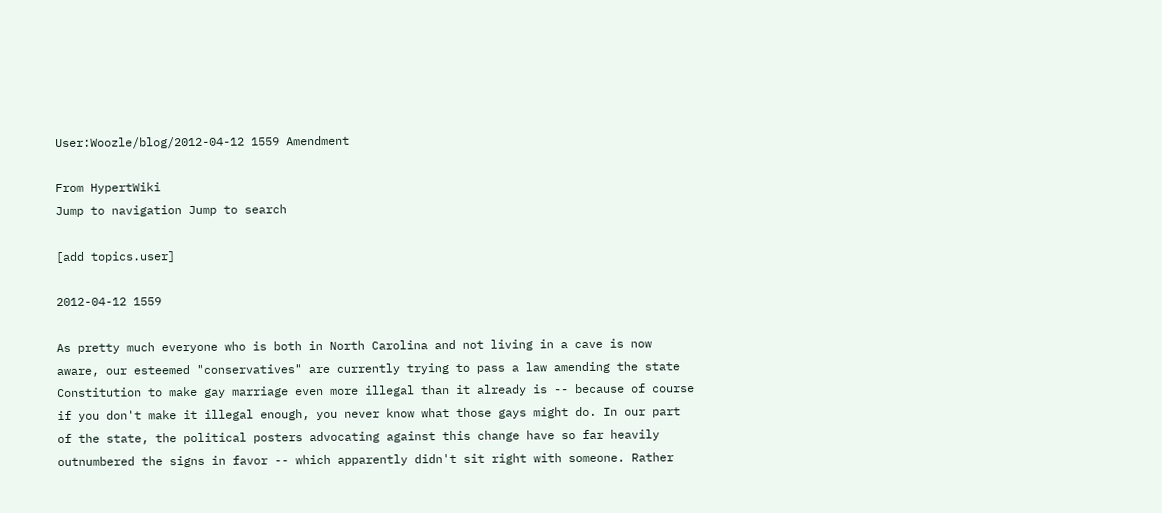User:Woozle/blog/2012-04-12 1559 Amendment

From HypertWiki
Jump to navigation Jump to search

[add topics.user]

2012-04-12 1559

As pretty much everyone who is both in North Carolina and not living in a cave is now aware, our esteemed "conservatives" are currently trying to pass a law amending the state Constitution to make gay marriage even more illegal than it already is -- because of course if you don't make it illegal enough, you never know what those gays might do. In our part of the state, the political posters advocating against this change have so far heavily outnumbered the signs in favor -- which apparently didn't sit right with someone. Rather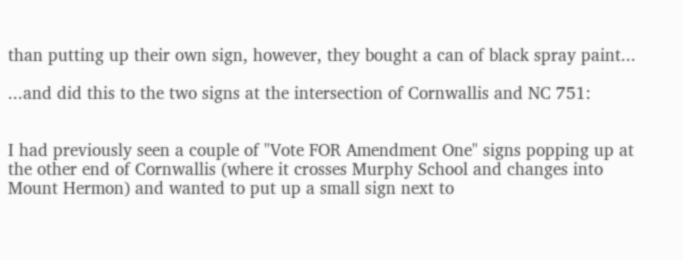than putting up their own sign, however, they bought a can of black spray paint...

...and did this to the two signs at the intersection of Cornwallis and NC 751:


I had previously seen a couple of "Vote FOR Amendment One" signs popping up at the other end of Cornwallis (where it crosses Murphy School and changes into Mount Hermon) and wanted to put up a small sign next to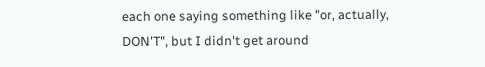each one saying something like "or, actually, DON'T", but I didn't get around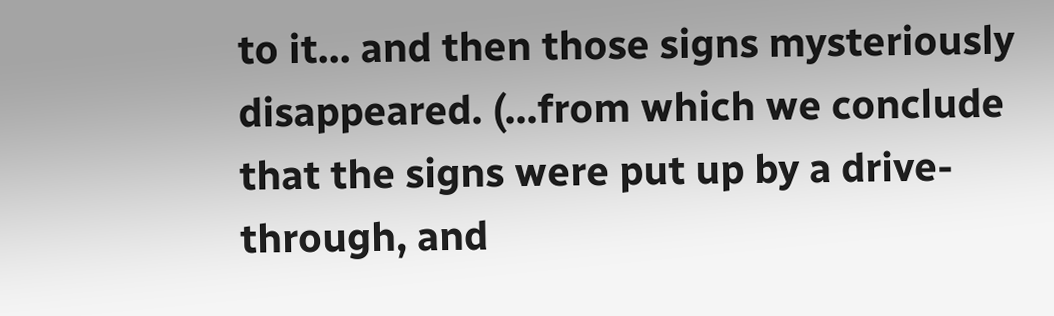to it... and then those signs mysteriously disappeared. (...from which we conclude that the signs were put up by a drive-through, and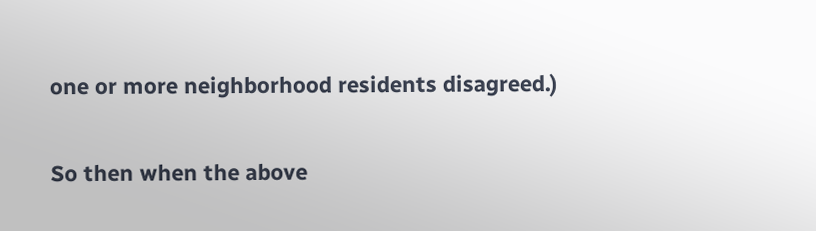one or more neighborhood residents disagreed.)

So then when the above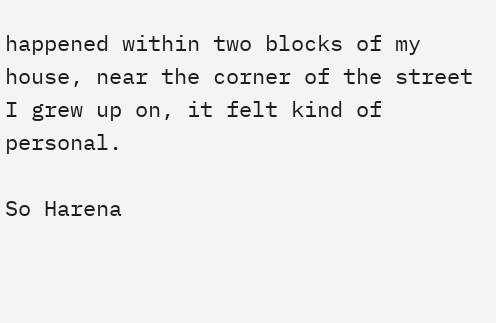happened within two blocks of my house, near the corner of the street I grew up on, it felt kind of personal.

So Harena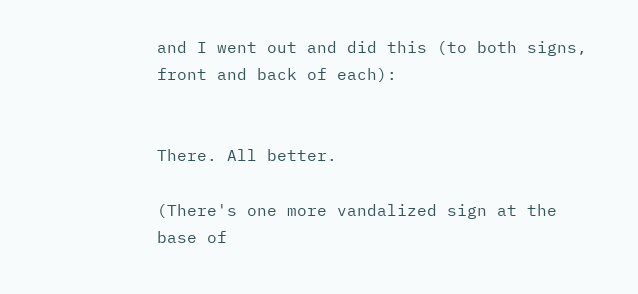and I went out and did this (to both signs, front and back of each):


There. All better.

(There's one more vandalized sign at the base of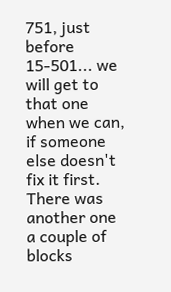751, just before 15-501... we will get to that one when we can, if someone else doesn't fix it first. There was another one a couple of blocks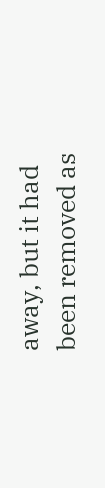away, but it had been removed as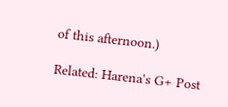of this afternoon.)

Related: Harena's G+ Post